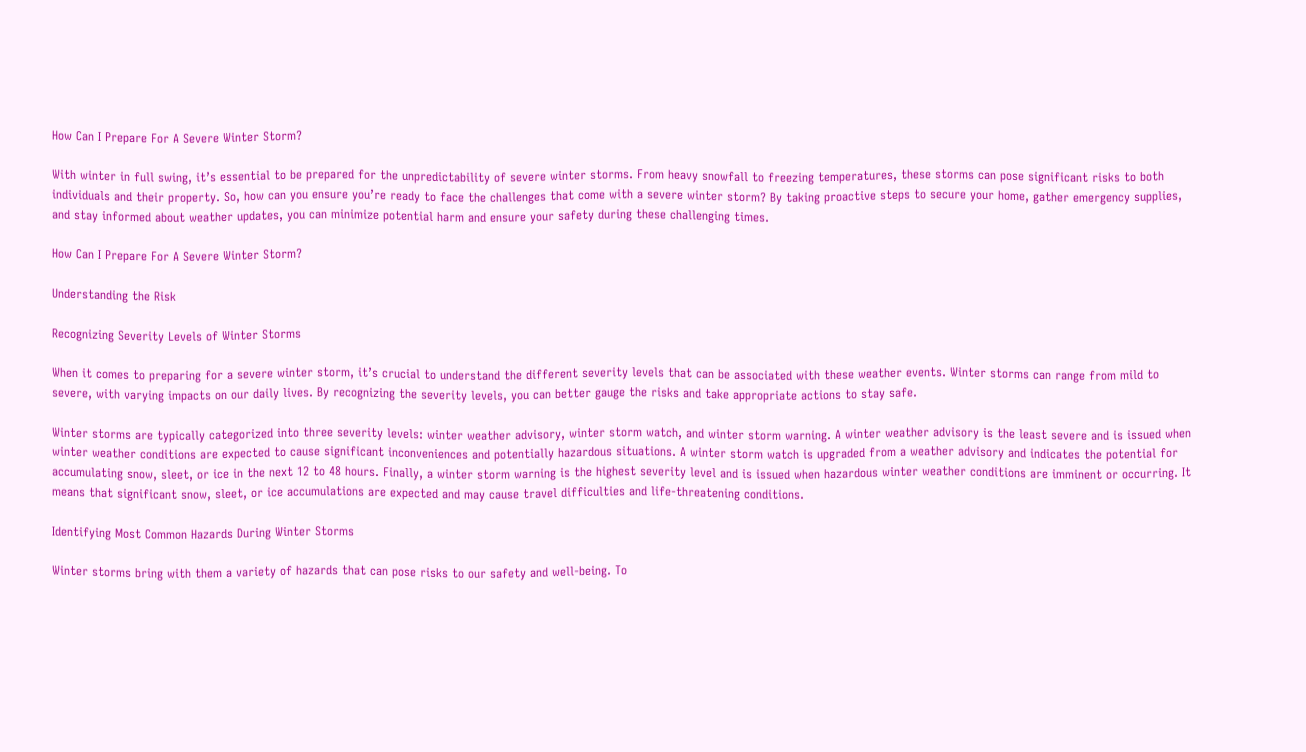How Can I Prepare For A Severe Winter Storm?

With winter in full swing, it’s essential to be prepared for the unpredictability of severe winter storms. From heavy snowfall to freezing temperatures, these storms can pose significant risks to both individuals and their property. So, how can you ensure you’re ready to face the challenges that come with a severe winter storm? By taking proactive steps to secure your home, gather emergency supplies, and stay informed about weather updates, you can minimize potential harm and ensure your safety during these challenging times.

How Can I Prepare For A Severe Winter Storm?

Understanding the Risk

Recognizing Severity Levels of Winter Storms

When it comes to preparing for a severe winter storm, it’s crucial to understand the different severity levels that can be associated with these weather events. Winter storms can range from mild to severe, with varying impacts on our daily lives. By recognizing the severity levels, you can better gauge the risks and take appropriate actions to stay safe.

Winter storms are typically categorized into three severity levels: winter weather advisory, winter storm watch, and winter storm warning. A winter weather advisory is the least severe and is issued when winter weather conditions are expected to cause significant inconveniences and potentially hazardous situations. A winter storm watch is upgraded from a weather advisory and indicates the potential for accumulating snow, sleet, or ice in the next 12 to 48 hours. Finally, a winter storm warning is the highest severity level and is issued when hazardous winter weather conditions are imminent or occurring. It means that significant snow, sleet, or ice accumulations are expected and may cause travel difficulties and life-threatening conditions.

Identifying Most Common Hazards During Winter Storms

Winter storms bring with them a variety of hazards that can pose risks to our safety and well-being. To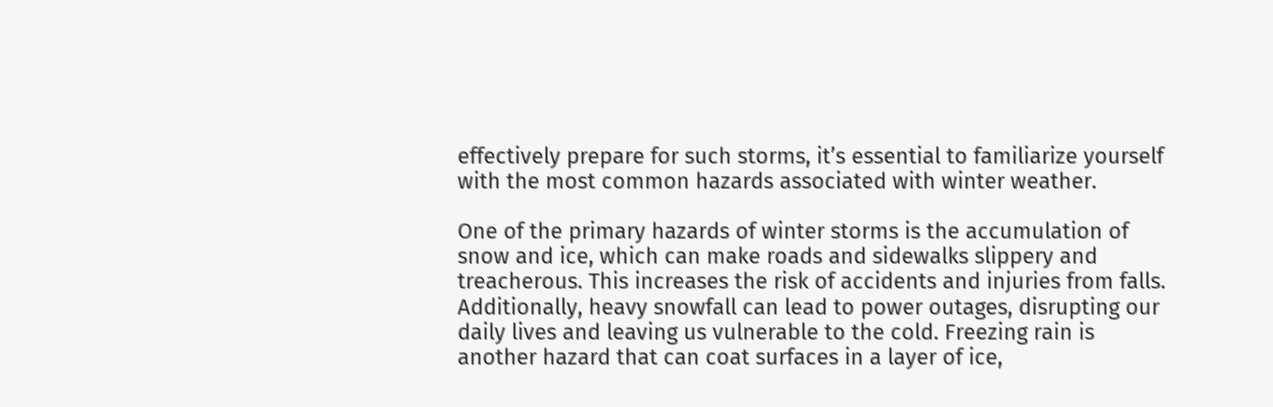effectively prepare for such storms, it’s essential to familiarize yourself with the most common hazards associated with winter weather.

One of the primary hazards of winter storms is the accumulation of snow and ice, which can make roads and sidewalks slippery and treacherous. This increases the risk of accidents and injuries from falls. Additionally, heavy snowfall can lead to power outages, disrupting our daily lives and leaving us vulnerable to the cold. Freezing rain is another hazard that can coat surfaces in a layer of ice,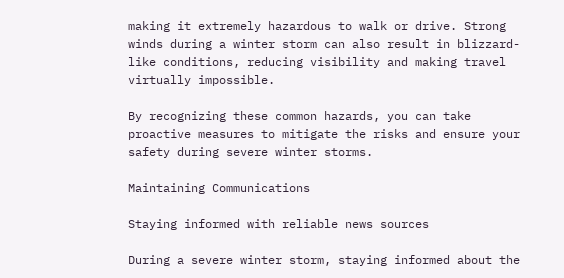making it extremely hazardous to walk or drive. Strong winds during a winter storm can also result in blizzard-like conditions, reducing visibility and making travel virtually impossible.

By recognizing these common hazards, you can take proactive measures to mitigate the risks and ensure your safety during severe winter storms.

Maintaining Communications

Staying informed with reliable news sources

During a severe winter storm, staying informed about the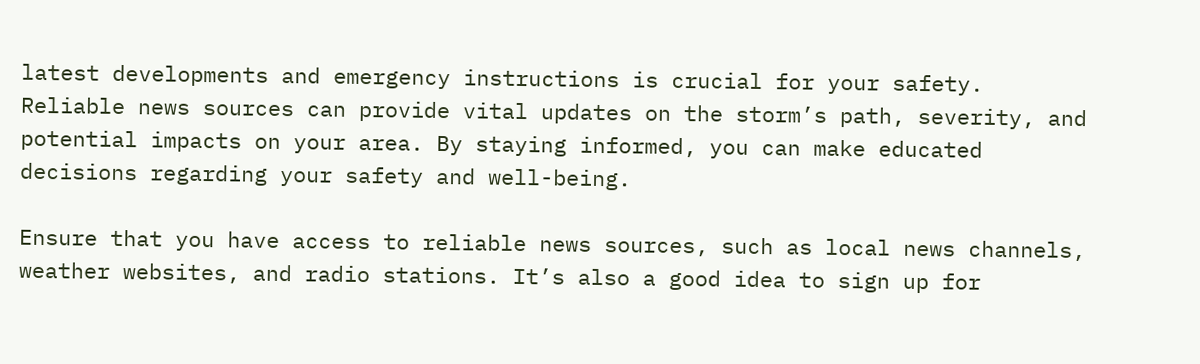latest developments and emergency instructions is crucial for your safety. Reliable news sources can provide vital updates on the storm’s path, severity, and potential impacts on your area. By staying informed, you can make educated decisions regarding your safety and well-being.

Ensure that you have access to reliable news sources, such as local news channels, weather websites, and radio stations. It’s also a good idea to sign up for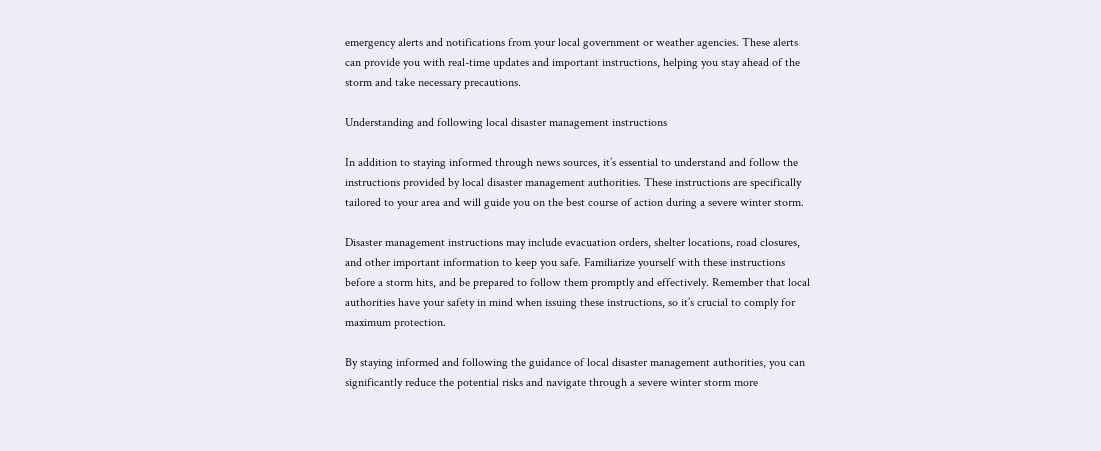emergency alerts and notifications from your local government or weather agencies. These alerts can provide you with real-time updates and important instructions, helping you stay ahead of the storm and take necessary precautions.

Understanding and following local disaster management instructions

In addition to staying informed through news sources, it’s essential to understand and follow the instructions provided by local disaster management authorities. These instructions are specifically tailored to your area and will guide you on the best course of action during a severe winter storm.

Disaster management instructions may include evacuation orders, shelter locations, road closures, and other important information to keep you safe. Familiarize yourself with these instructions before a storm hits, and be prepared to follow them promptly and effectively. Remember that local authorities have your safety in mind when issuing these instructions, so it’s crucial to comply for maximum protection.

By staying informed and following the guidance of local disaster management authorities, you can significantly reduce the potential risks and navigate through a severe winter storm more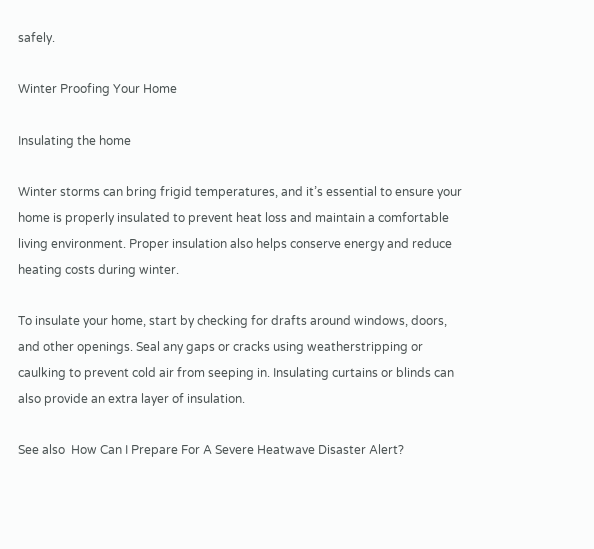safely.

Winter Proofing Your Home

Insulating the home

Winter storms can bring frigid temperatures, and it’s essential to ensure your home is properly insulated to prevent heat loss and maintain a comfortable living environment. Proper insulation also helps conserve energy and reduce heating costs during winter.

To insulate your home, start by checking for drafts around windows, doors, and other openings. Seal any gaps or cracks using weatherstripping or caulking to prevent cold air from seeping in. Insulating curtains or blinds can also provide an extra layer of insulation.

See also  How Can I Prepare For A Severe Heatwave Disaster Alert?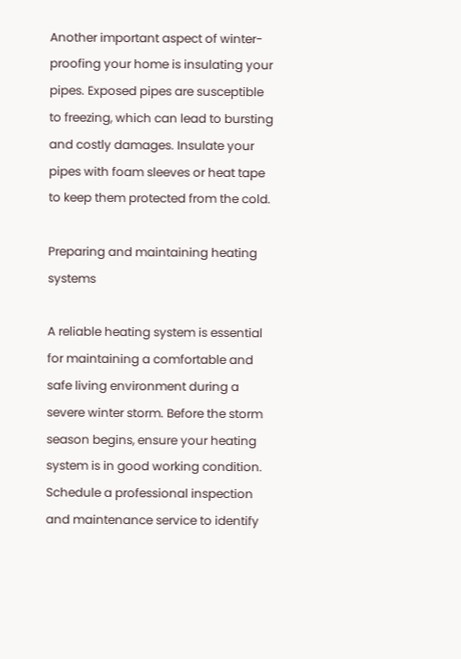Another important aspect of winter-proofing your home is insulating your pipes. Exposed pipes are susceptible to freezing, which can lead to bursting and costly damages. Insulate your pipes with foam sleeves or heat tape to keep them protected from the cold.

Preparing and maintaining heating systems

A reliable heating system is essential for maintaining a comfortable and safe living environment during a severe winter storm. Before the storm season begins, ensure your heating system is in good working condition. Schedule a professional inspection and maintenance service to identify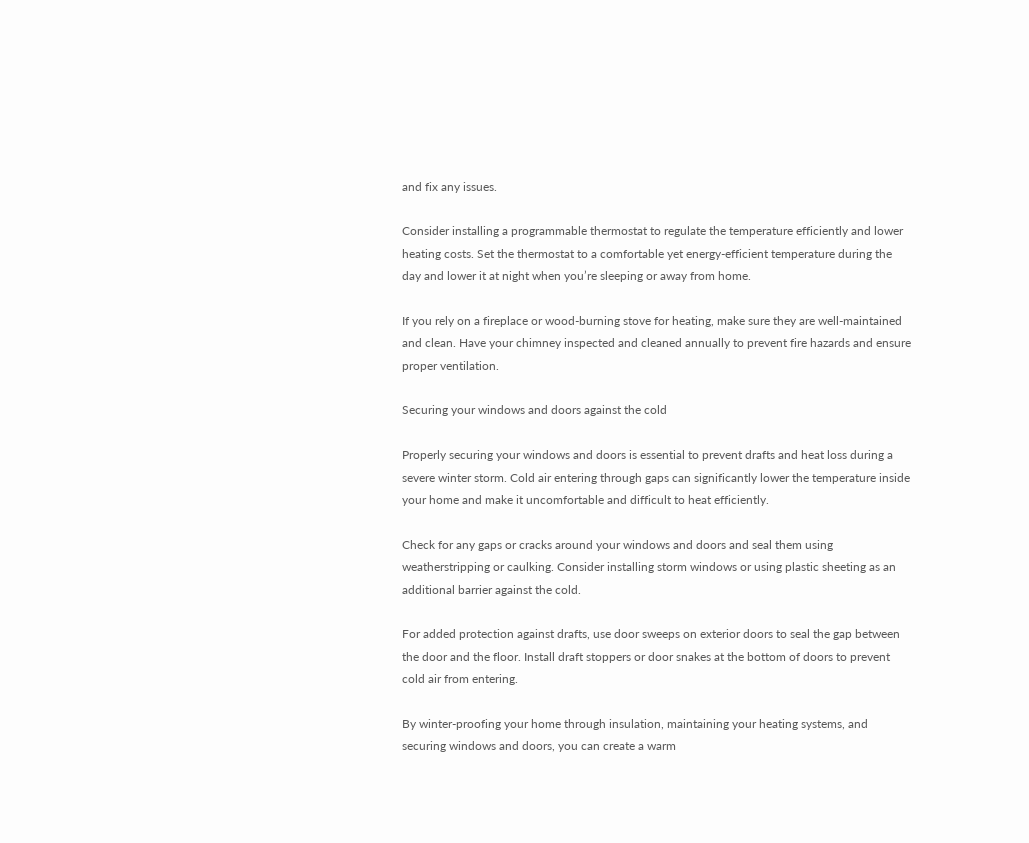and fix any issues.

Consider installing a programmable thermostat to regulate the temperature efficiently and lower heating costs. Set the thermostat to a comfortable yet energy-efficient temperature during the day and lower it at night when you’re sleeping or away from home.

If you rely on a fireplace or wood-burning stove for heating, make sure they are well-maintained and clean. Have your chimney inspected and cleaned annually to prevent fire hazards and ensure proper ventilation.

Securing your windows and doors against the cold

Properly securing your windows and doors is essential to prevent drafts and heat loss during a severe winter storm. Cold air entering through gaps can significantly lower the temperature inside your home and make it uncomfortable and difficult to heat efficiently.

Check for any gaps or cracks around your windows and doors and seal them using weatherstripping or caulking. Consider installing storm windows or using plastic sheeting as an additional barrier against the cold.

For added protection against drafts, use door sweeps on exterior doors to seal the gap between the door and the floor. Install draft stoppers or door snakes at the bottom of doors to prevent cold air from entering.

By winter-proofing your home through insulation, maintaining your heating systems, and securing windows and doors, you can create a warm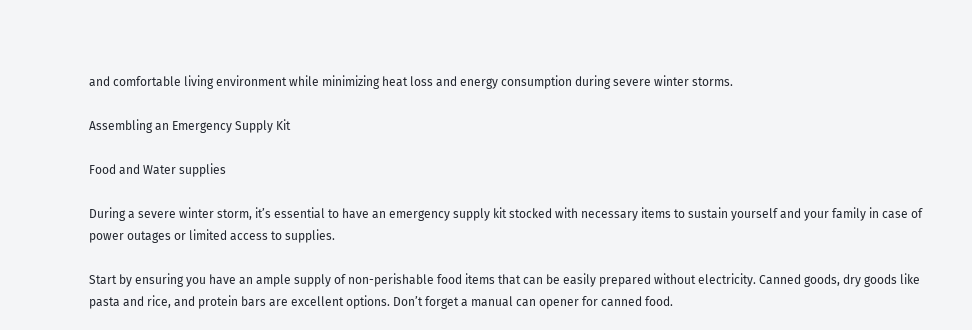and comfortable living environment while minimizing heat loss and energy consumption during severe winter storms.

Assembling an Emergency Supply Kit

Food and Water supplies

During a severe winter storm, it’s essential to have an emergency supply kit stocked with necessary items to sustain yourself and your family in case of power outages or limited access to supplies.

Start by ensuring you have an ample supply of non-perishable food items that can be easily prepared without electricity. Canned goods, dry goods like pasta and rice, and protein bars are excellent options. Don’t forget a manual can opener for canned food.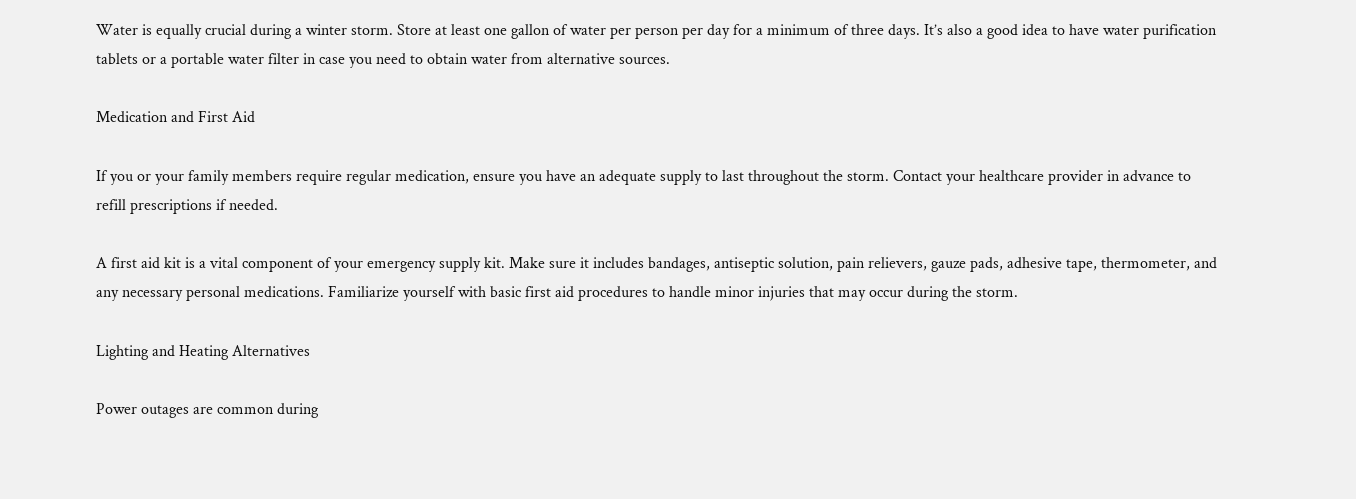Water is equally crucial during a winter storm. Store at least one gallon of water per person per day for a minimum of three days. It’s also a good idea to have water purification tablets or a portable water filter in case you need to obtain water from alternative sources.

Medication and First Aid

If you or your family members require regular medication, ensure you have an adequate supply to last throughout the storm. Contact your healthcare provider in advance to refill prescriptions if needed.

A first aid kit is a vital component of your emergency supply kit. Make sure it includes bandages, antiseptic solution, pain relievers, gauze pads, adhesive tape, thermometer, and any necessary personal medications. Familiarize yourself with basic first aid procedures to handle minor injuries that may occur during the storm.

Lighting and Heating Alternatives

Power outages are common during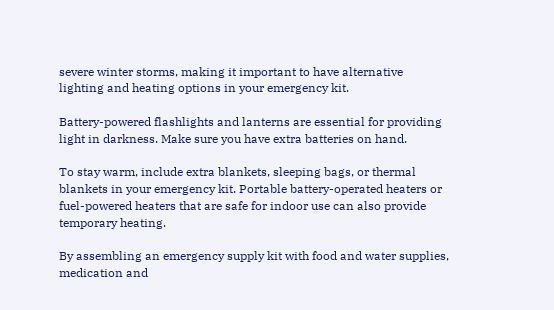severe winter storms, making it important to have alternative lighting and heating options in your emergency kit.

Battery-powered flashlights and lanterns are essential for providing light in darkness. Make sure you have extra batteries on hand.

To stay warm, include extra blankets, sleeping bags, or thermal blankets in your emergency kit. Portable battery-operated heaters or fuel-powered heaters that are safe for indoor use can also provide temporary heating.

By assembling an emergency supply kit with food and water supplies, medication and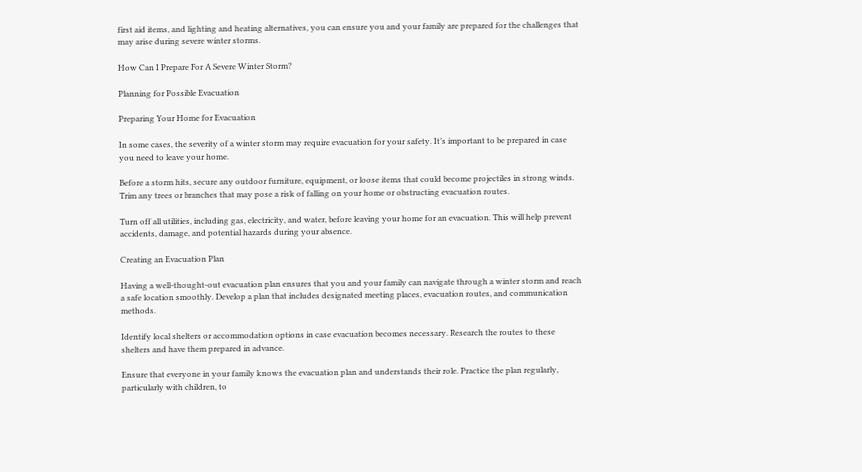first aid items, and lighting and heating alternatives, you can ensure you and your family are prepared for the challenges that may arise during severe winter storms.

How Can I Prepare For A Severe Winter Storm?

Planning for Possible Evacuation

Preparing Your Home for Evacuation

In some cases, the severity of a winter storm may require evacuation for your safety. It’s important to be prepared in case you need to leave your home.

Before a storm hits, secure any outdoor furniture, equipment, or loose items that could become projectiles in strong winds. Trim any trees or branches that may pose a risk of falling on your home or obstructing evacuation routes.

Turn off all utilities, including gas, electricity, and water, before leaving your home for an evacuation. This will help prevent accidents, damage, and potential hazards during your absence.

Creating an Evacuation Plan

Having a well-thought-out evacuation plan ensures that you and your family can navigate through a winter storm and reach a safe location smoothly. Develop a plan that includes designated meeting places, evacuation routes, and communication methods.

Identify local shelters or accommodation options in case evacuation becomes necessary. Research the routes to these shelters and have them prepared in advance.

Ensure that everyone in your family knows the evacuation plan and understands their role. Practice the plan regularly, particularly with children, to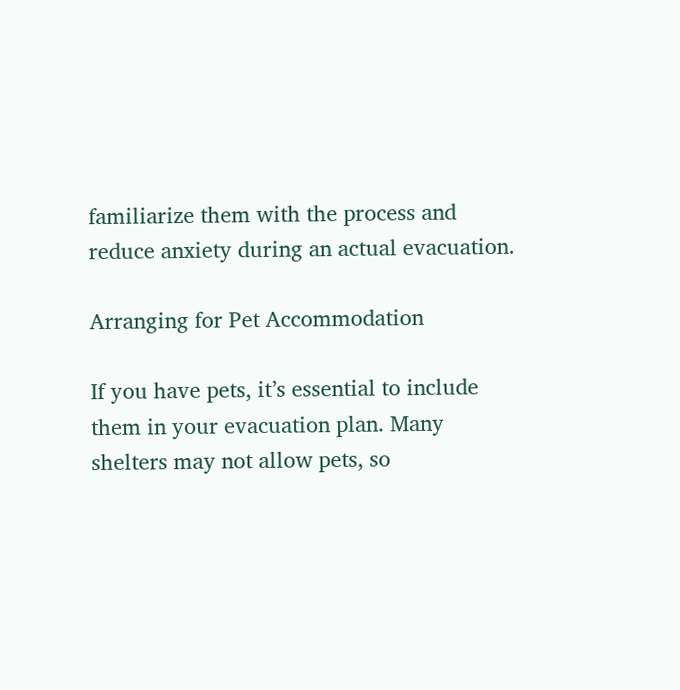familiarize them with the process and reduce anxiety during an actual evacuation.

Arranging for Pet Accommodation

If you have pets, it’s essential to include them in your evacuation plan. Many shelters may not allow pets, so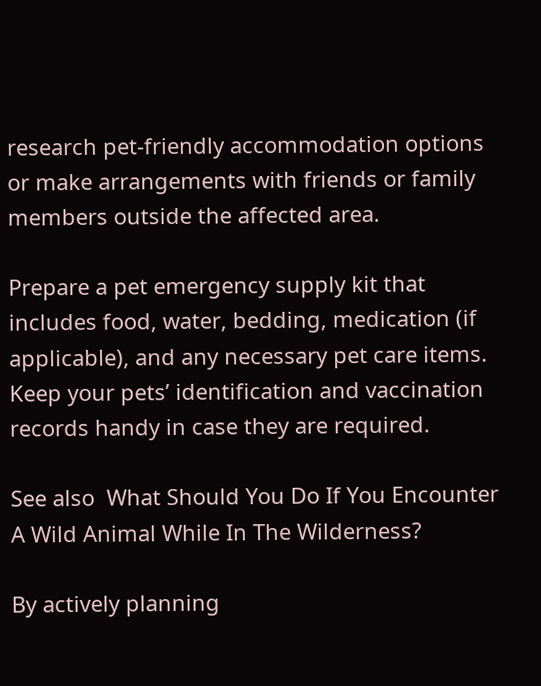research pet-friendly accommodation options or make arrangements with friends or family members outside the affected area.

Prepare a pet emergency supply kit that includes food, water, bedding, medication (if applicable), and any necessary pet care items. Keep your pets’ identification and vaccination records handy in case they are required.

See also  What Should You Do If You Encounter A Wild Animal While In The Wilderness?

By actively planning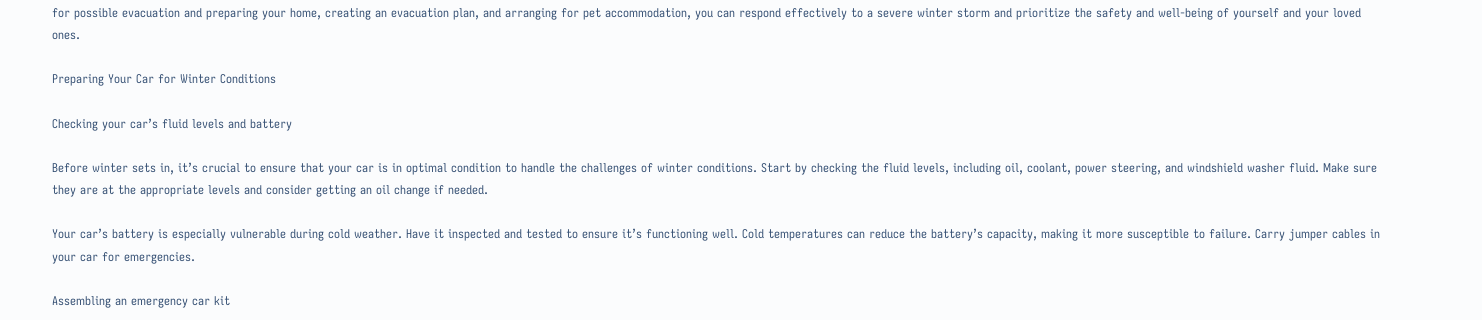for possible evacuation and preparing your home, creating an evacuation plan, and arranging for pet accommodation, you can respond effectively to a severe winter storm and prioritize the safety and well-being of yourself and your loved ones.

Preparing Your Car for Winter Conditions

Checking your car’s fluid levels and battery

Before winter sets in, it’s crucial to ensure that your car is in optimal condition to handle the challenges of winter conditions. Start by checking the fluid levels, including oil, coolant, power steering, and windshield washer fluid. Make sure they are at the appropriate levels and consider getting an oil change if needed.

Your car’s battery is especially vulnerable during cold weather. Have it inspected and tested to ensure it’s functioning well. Cold temperatures can reduce the battery’s capacity, making it more susceptible to failure. Carry jumper cables in your car for emergencies.

Assembling an emergency car kit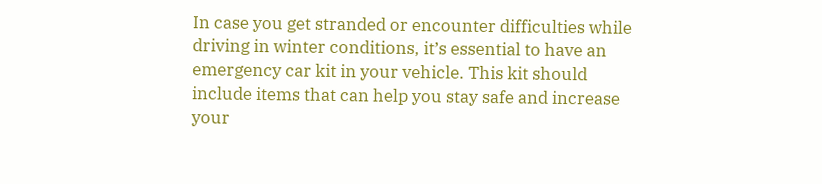In case you get stranded or encounter difficulties while driving in winter conditions, it’s essential to have an emergency car kit in your vehicle. This kit should include items that can help you stay safe and increase your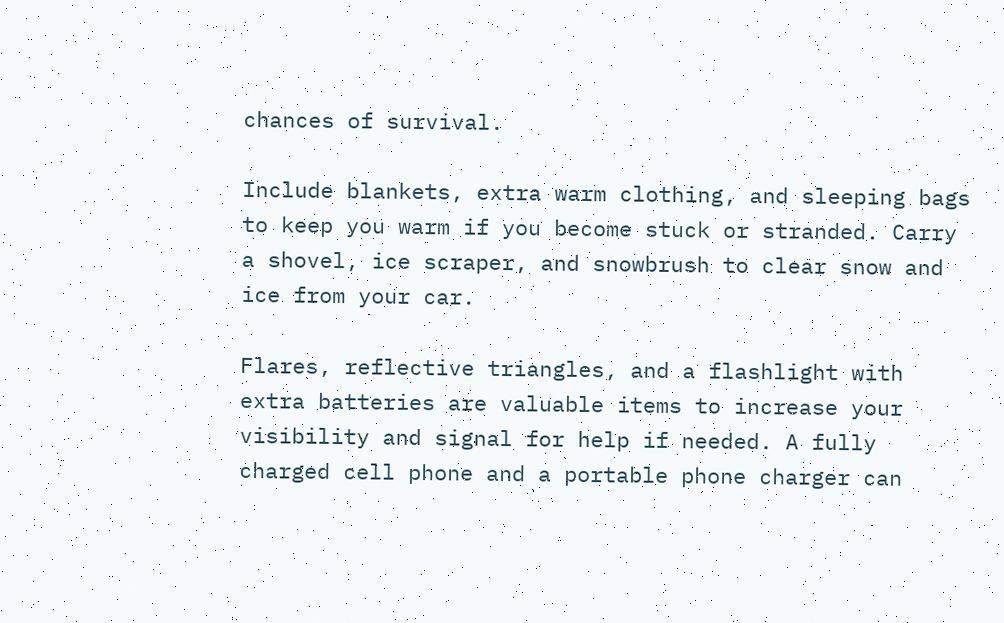chances of survival.

Include blankets, extra warm clothing, and sleeping bags to keep you warm if you become stuck or stranded. Carry a shovel, ice scraper, and snowbrush to clear snow and ice from your car.

Flares, reflective triangles, and a flashlight with extra batteries are valuable items to increase your visibility and signal for help if needed. A fully charged cell phone and a portable phone charger can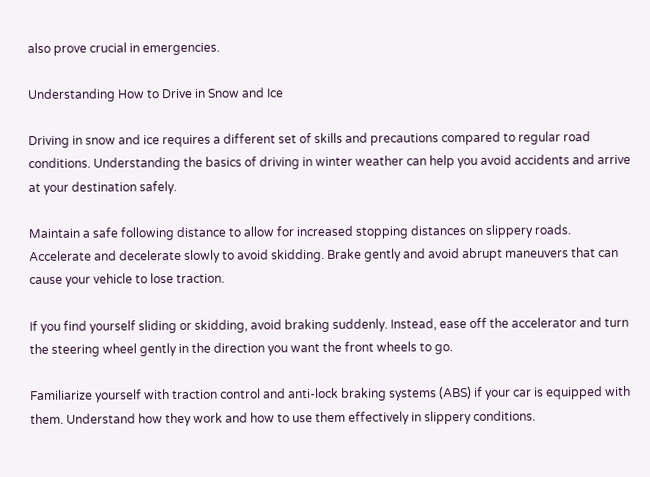also prove crucial in emergencies.

Understanding How to Drive in Snow and Ice

Driving in snow and ice requires a different set of skills and precautions compared to regular road conditions. Understanding the basics of driving in winter weather can help you avoid accidents and arrive at your destination safely.

Maintain a safe following distance to allow for increased stopping distances on slippery roads. Accelerate and decelerate slowly to avoid skidding. Brake gently and avoid abrupt maneuvers that can cause your vehicle to lose traction.

If you find yourself sliding or skidding, avoid braking suddenly. Instead, ease off the accelerator and turn the steering wheel gently in the direction you want the front wheels to go.

Familiarize yourself with traction control and anti-lock braking systems (ABS) if your car is equipped with them. Understand how they work and how to use them effectively in slippery conditions.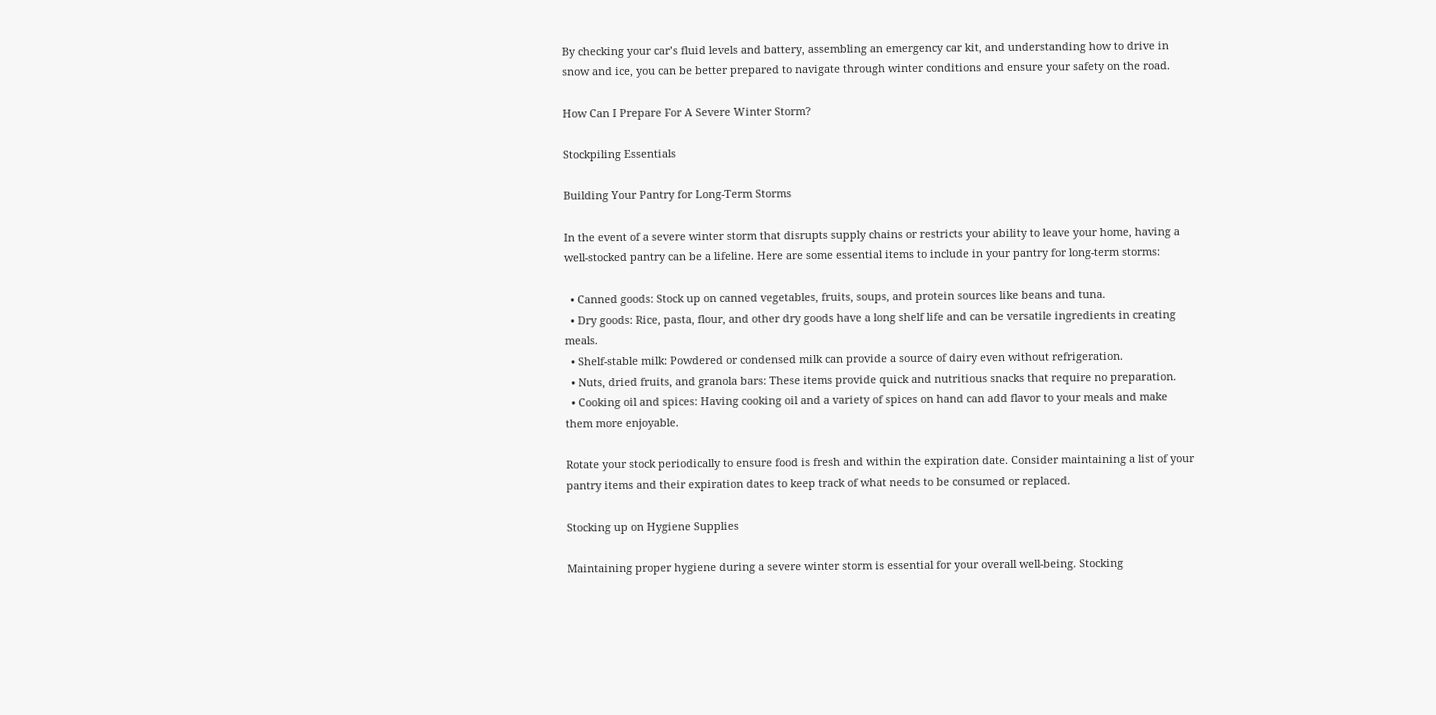By checking your car’s fluid levels and battery, assembling an emergency car kit, and understanding how to drive in snow and ice, you can be better prepared to navigate through winter conditions and ensure your safety on the road.

How Can I Prepare For A Severe Winter Storm?

Stockpiling Essentials

Building Your Pantry for Long-Term Storms

In the event of a severe winter storm that disrupts supply chains or restricts your ability to leave your home, having a well-stocked pantry can be a lifeline. Here are some essential items to include in your pantry for long-term storms:

  • Canned goods: Stock up on canned vegetables, fruits, soups, and protein sources like beans and tuna.
  • Dry goods: Rice, pasta, flour, and other dry goods have a long shelf life and can be versatile ingredients in creating meals.
  • Shelf-stable milk: Powdered or condensed milk can provide a source of dairy even without refrigeration.
  • Nuts, dried fruits, and granola bars: These items provide quick and nutritious snacks that require no preparation.
  • Cooking oil and spices: Having cooking oil and a variety of spices on hand can add flavor to your meals and make them more enjoyable.

Rotate your stock periodically to ensure food is fresh and within the expiration date. Consider maintaining a list of your pantry items and their expiration dates to keep track of what needs to be consumed or replaced.

Stocking up on Hygiene Supplies

Maintaining proper hygiene during a severe winter storm is essential for your overall well-being. Stocking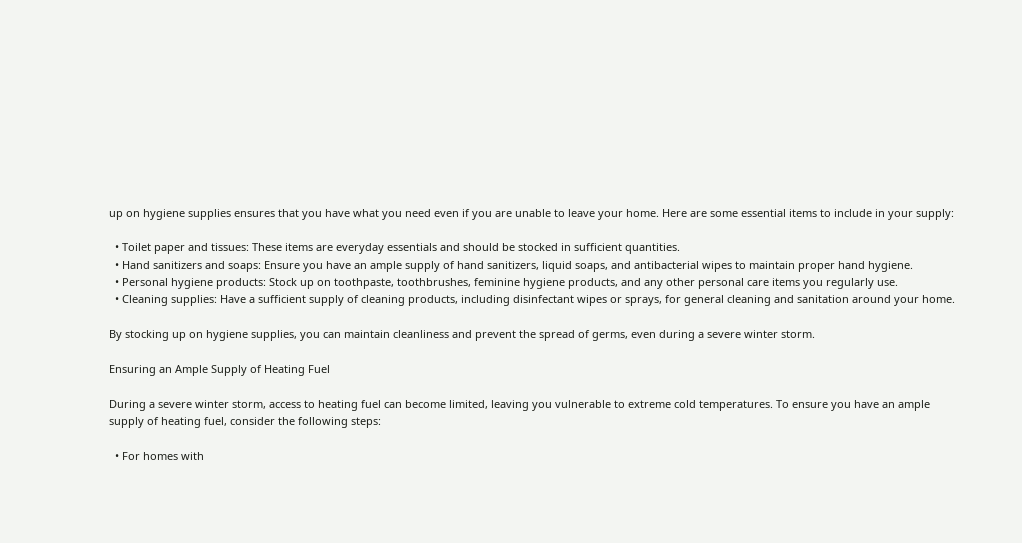up on hygiene supplies ensures that you have what you need even if you are unable to leave your home. Here are some essential items to include in your supply:

  • Toilet paper and tissues: These items are everyday essentials and should be stocked in sufficient quantities.
  • Hand sanitizers and soaps: Ensure you have an ample supply of hand sanitizers, liquid soaps, and antibacterial wipes to maintain proper hand hygiene.
  • Personal hygiene products: Stock up on toothpaste, toothbrushes, feminine hygiene products, and any other personal care items you regularly use.
  • Cleaning supplies: Have a sufficient supply of cleaning products, including disinfectant wipes or sprays, for general cleaning and sanitation around your home.

By stocking up on hygiene supplies, you can maintain cleanliness and prevent the spread of germs, even during a severe winter storm.

Ensuring an Ample Supply of Heating Fuel

During a severe winter storm, access to heating fuel can become limited, leaving you vulnerable to extreme cold temperatures. To ensure you have an ample supply of heating fuel, consider the following steps:

  • For homes with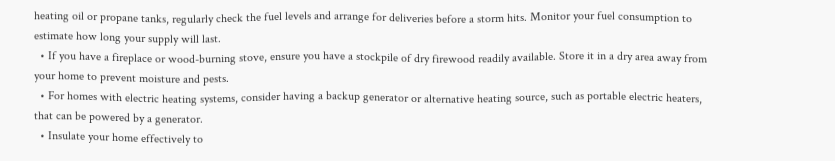heating oil or propane tanks, regularly check the fuel levels and arrange for deliveries before a storm hits. Monitor your fuel consumption to estimate how long your supply will last.
  • If you have a fireplace or wood-burning stove, ensure you have a stockpile of dry firewood readily available. Store it in a dry area away from your home to prevent moisture and pests.
  • For homes with electric heating systems, consider having a backup generator or alternative heating source, such as portable electric heaters, that can be powered by a generator.
  • Insulate your home effectively to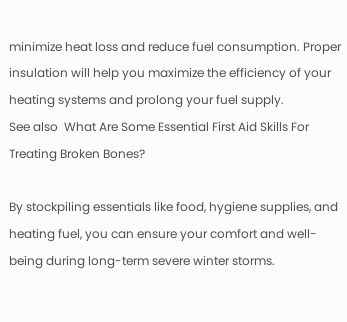minimize heat loss and reduce fuel consumption. Proper insulation will help you maximize the efficiency of your heating systems and prolong your fuel supply.
See also  What Are Some Essential First Aid Skills For Treating Broken Bones?

By stockpiling essentials like food, hygiene supplies, and heating fuel, you can ensure your comfort and well-being during long-term severe winter storms.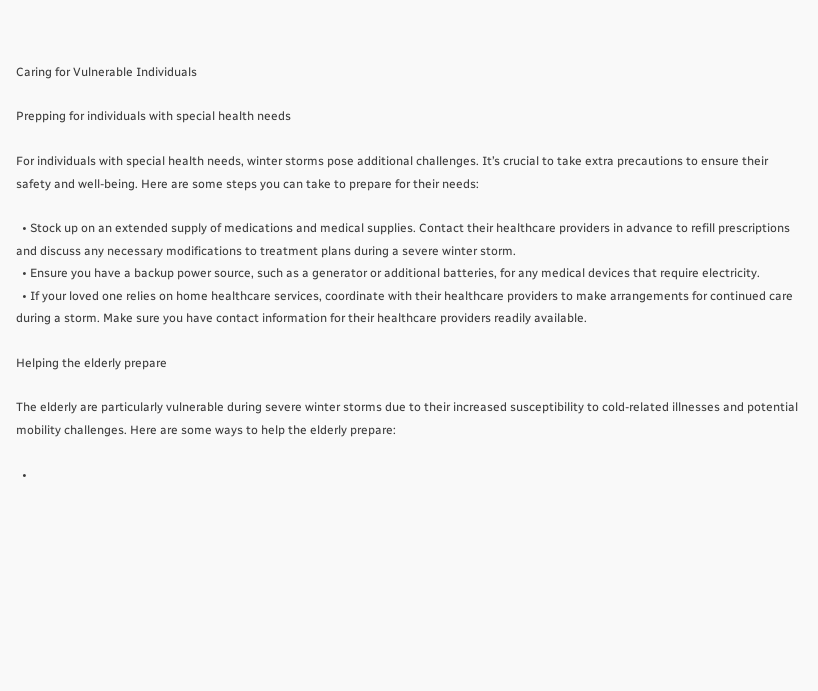Caring for Vulnerable Individuals

Prepping for individuals with special health needs

For individuals with special health needs, winter storms pose additional challenges. It’s crucial to take extra precautions to ensure their safety and well-being. Here are some steps you can take to prepare for their needs:

  • Stock up on an extended supply of medications and medical supplies. Contact their healthcare providers in advance to refill prescriptions and discuss any necessary modifications to treatment plans during a severe winter storm.
  • Ensure you have a backup power source, such as a generator or additional batteries, for any medical devices that require electricity.
  • If your loved one relies on home healthcare services, coordinate with their healthcare providers to make arrangements for continued care during a storm. Make sure you have contact information for their healthcare providers readily available.

Helping the elderly prepare

The elderly are particularly vulnerable during severe winter storms due to their increased susceptibility to cold-related illnesses and potential mobility challenges. Here are some ways to help the elderly prepare:

  •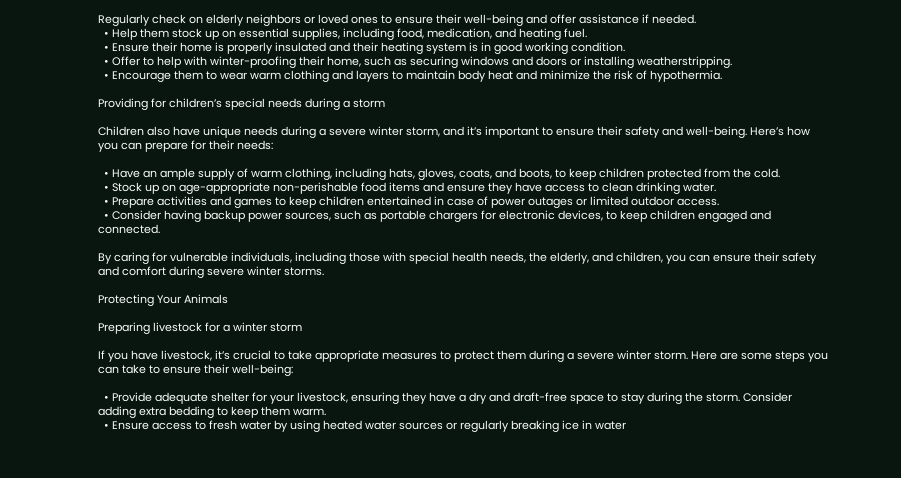Regularly check on elderly neighbors or loved ones to ensure their well-being and offer assistance if needed.
  • Help them stock up on essential supplies, including food, medication, and heating fuel.
  • Ensure their home is properly insulated and their heating system is in good working condition.
  • Offer to help with winter-proofing their home, such as securing windows and doors or installing weatherstripping.
  • Encourage them to wear warm clothing and layers to maintain body heat and minimize the risk of hypothermia.

Providing for children’s special needs during a storm

Children also have unique needs during a severe winter storm, and it’s important to ensure their safety and well-being. Here’s how you can prepare for their needs:

  • Have an ample supply of warm clothing, including hats, gloves, coats, and boots, to keep children protected from the cold.
  • Stock up on age-appropriate non-perishable food items and ensure they have access to clean drinking water.
  • Prepare activities and games to keep children entertained in case of power outages or limited outdoor access.
  • Consider having backup power sources, such as portable chargers for electronic devices, to keep children engaged and connected.

By caring for vulnerable individuals, including those with special health needs, the elderly, and children, you can ensure their safety and comfort during severe winter storms.

Protecting Your Animals

Preparing livestock for a winter storm

If you have livestock, it’s crucial to take appropriate measures to protect them during a severe winter storm. Here are some steps you can take to ensure their well-being:

  • Provide adequate shelter for your livestock, ensuring they have a dry and draft-free space to stay during the storm. Consider adding extra bedding to keep them warm.
  • Ensure access to fresh water by using heated water sources or regularly breaking ice in water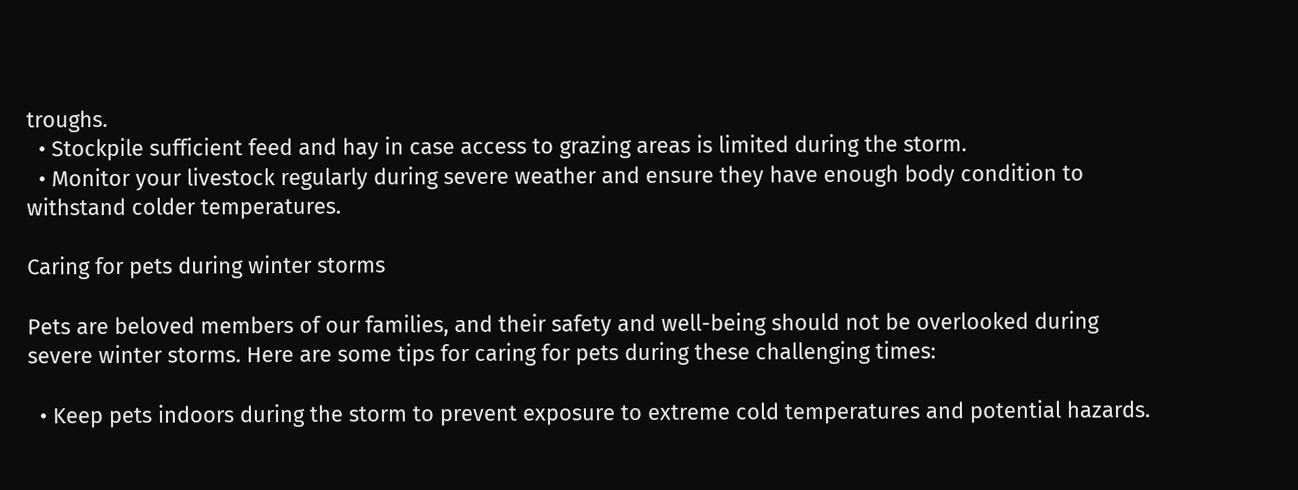troughs.
  • Stockpile sufficient feed and hay in case access to grazing areas is limited during the storm.
  • Monitor your livestock regularly during severe weather and ensure they have enough body condition to withstand colder temperatures.

Caring for pets during winter storms

Pets are beloved members of our families, and their safety and well-being should not be overlooked during severe winter storms. Here are some tips for caring for pets during these challenging times:

  • Keep pets indoors during the storm to prevent exposure to extreme cold temperatures and potential hazards.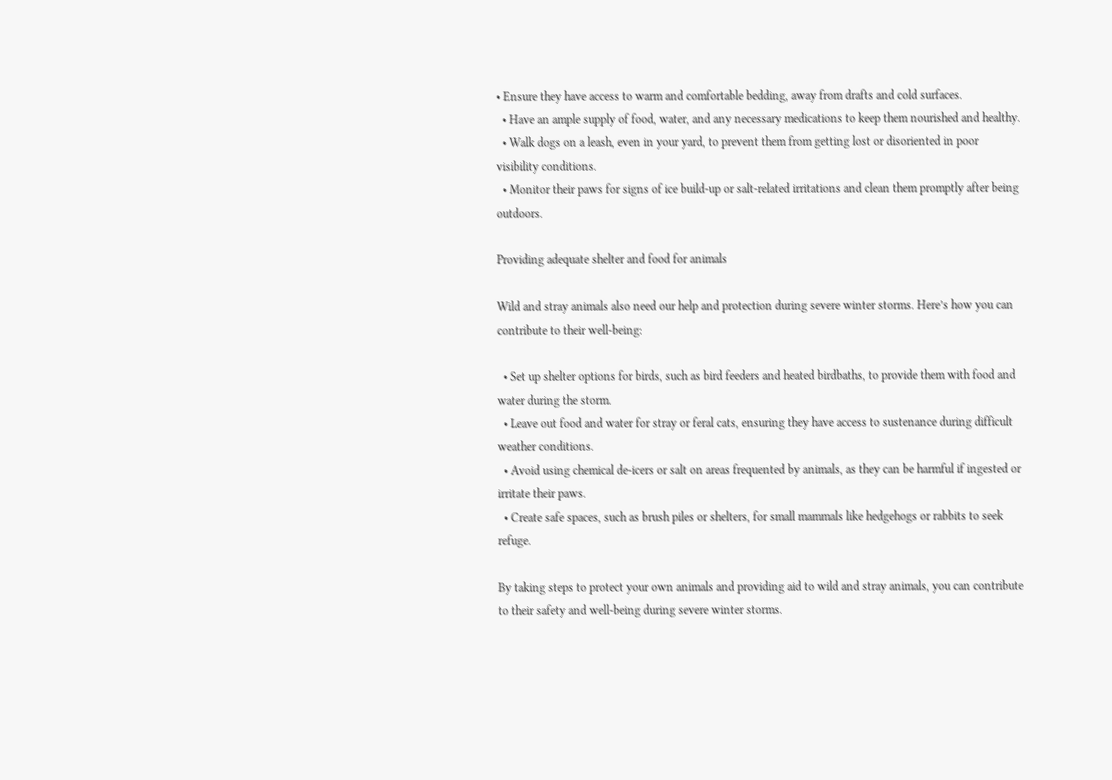• Ensure they have access to warm and comfortable bedding, away from drafts and cold surfaces.
  • Have an ample supply of food, water, and any necessary medications to keep them nourished and healthy.
  • Walk dogs on a leash, even in your yard, to prevent them from getting lost or disoriented in poor visibility conditions.
  • Monitor their paws for signs of ice build-up or salt-related irritations and clean them promptly after being outdoors.

Providing adequate shelter and food for animals

Wild and stray animals also need our help and protection during severe winter storms. Here’s how you can contribute to their well-being:

  • Set up shelter options for birds, such as bird feeders and heated birdbaths, to provide them with food and water during the storm.
  • Leave out food and water for stray or feral cats, ensuring they have access to sustenance during difficult weather conditions.
  • Avoid using chemical de-icers or salt on areas frequented by animals, as they can be harmful if ingested or irritate their paws.
  • Create safe spaces, such as brush piles or shelters, for small mammals like hedgehogs or rabbits to seek refuge.

By taking steps to protect your own animals and providing aid to wild and stray animals, you can contribute to their safety and well-being during severe winter storms.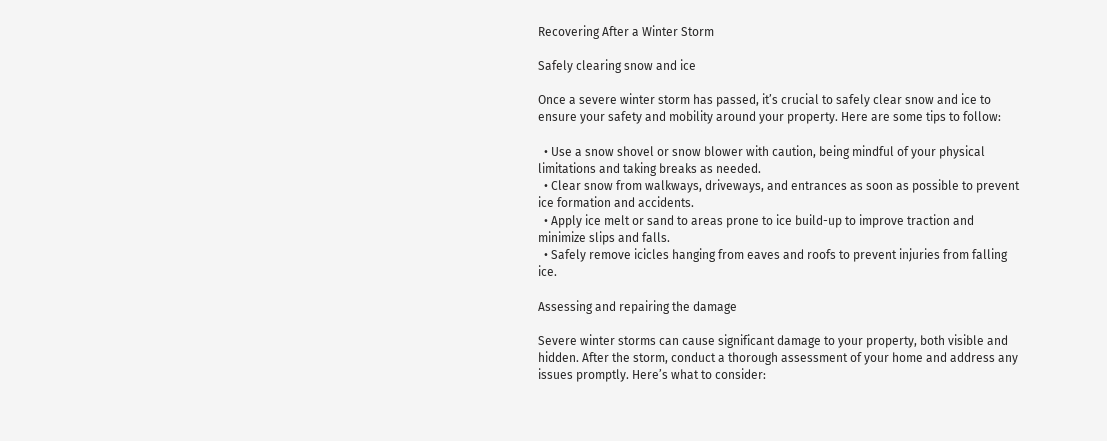Recovering After a Winter Storm

Safely clearing snow and ice

Once a severe winter storm has passed, it’s crucial to safely clear snow and ice to ensure your safety and mobility around your property. Here are some tips to follow:

  • Use a snow shovel or snow blower with caution, being mindful of your physical limitations and taking breaks as needed.
  • Clear snow from walkways, driveways, and entrances as soon as possible to prevent ice formation and accidents.
  • Apply ice melt or sand to areas prone to ice build-up to improve traction and minimize slips and falls.
  • Safely remove icicles hanging from eaves and roofs to prevent injuries from falling ice.

Assessing and repairing the damage

Severe winter storms can cause significant damage to your property, both visible and hidden. After the storm, conduct a thorough assessment of your home and address any issues promptly. Here’s what to consider: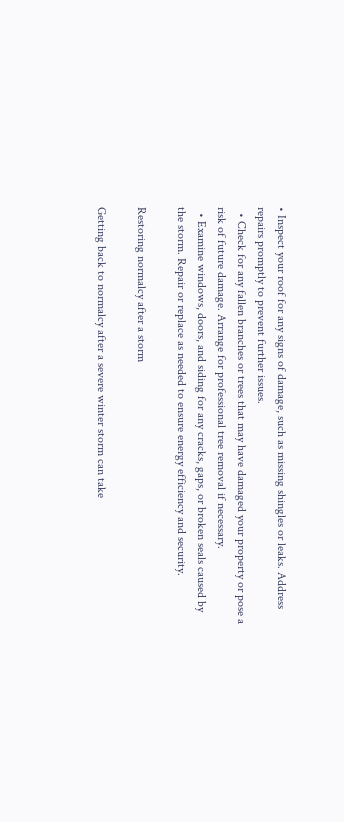• Inspect your roof for any signs of damage, such as missing shingles or leaks. Address repairs promptly to prevent further issues.
  • Check for any fallen branches or trees that may have damaged your property or pose a risk of future damage. Arrange for professional tree removal if necessary.
  • Examine windows, doors, and siding for any cracks, gaps, or broken seals caused by the storm. Repair or replace as needed to ensure energy efficiency and security.

Restoring normalcy after a storm

Getting back to normalcy after a severe winter storm can take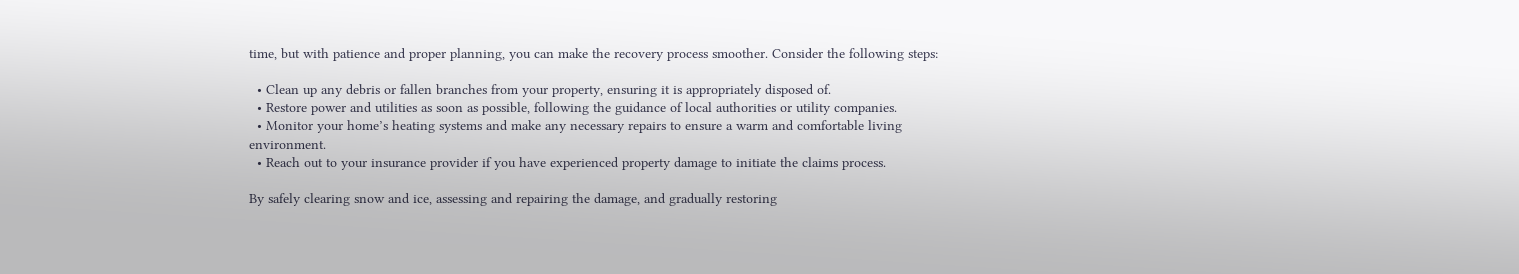time, but with patience and proper planning, you can make the recovery process smoother. Consider the following steps:

  • Clean up any debris or fallen branches from your property, ensuring it is appropriately disposed of.
  • Restore power and utilities as soon as possible, following the guidance of local authorities or utility companies.
  • Monitor your home’s heating systems and make any necessary repairs to ensure a warm and comfortable living environment.
  • Reach out to your insurance provider if you have experienced property damage to initiate the claims process.

By safely clearing snow and ice, assessing and repairing the damage, and gradually restoring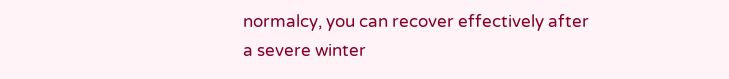normalcy, you can recover effectively after a severe winter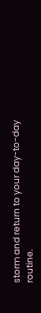storm and return to your day-to-day routine.